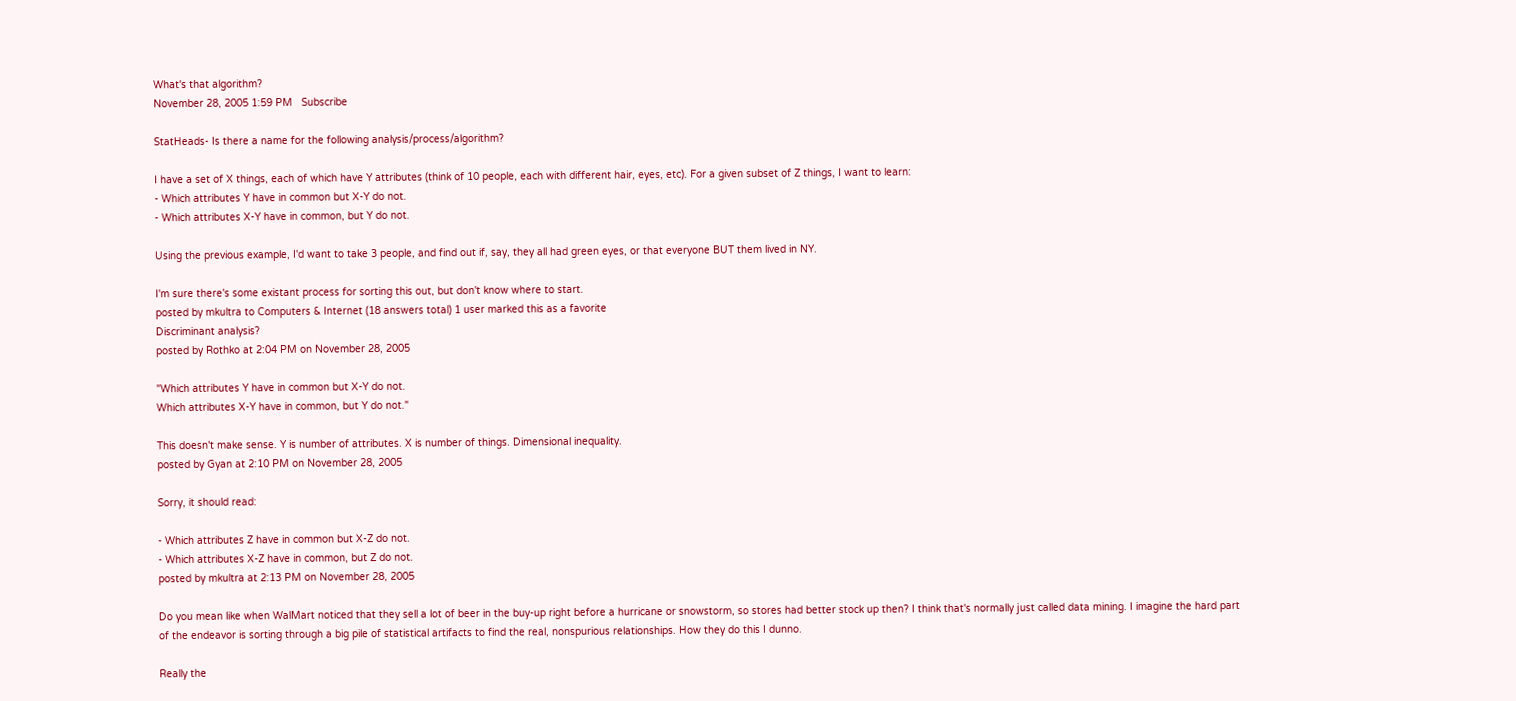What's that algorithm?
November 28, 2005 1:59 PM   Subscribe

StatHeads- Is there a name for the following analysis/process/algorithm?

I have a set of X things, each of which have Y attributes (think of 10 people, each with different hair, eyes, etc). For a given subset of Z things, I want to learn:
- Which attributes Y have in common but X-Y do not.
- Which attributes X-Y have in common, but Y do not.

Using the previous example, I'd want to take 3 people, and find out if, say, they all had green eyes, or that everyone BUT them lived in NY.

I'm sure there's some existant process for sorting this out, but don't know where to start.
posted by mkultra to Computers & Internet (18 answers total) 1 user marked this as a favorite
Discriminant analysis?
posted by Rothko at 2:04 PM on November 28, 2005

"Which attributes Y have in common but X-Y do not.
Which attributes X-Y have in common, but Y do not."

This doesn't make sense. Y is number of attributes. X is number of things. Dimensional inequality.
posted by Gyan at 2:10 PM on November 28, 2005

Sorry, it should read:

- Which attributes Z have in common but X-Z do not.
- Which attributes X-Z have in common, but Z do not.
posted by mkultra at 2:13 PM on November 28, 2005

Do you mean like when WalMart noticed that they sell a lot of beer in the buy-up right before a hurricane or snowstorm, so stores had better stock up then? I think that's normally just called data mining. I imagine the hard part of the endeavor is sorting through a big pile of statistical artifacts to find the real, nonspurious relationships. How they do this I dunno.

Really the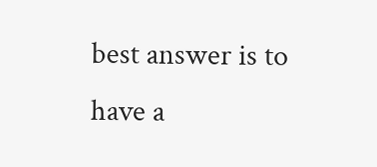best answer is to have a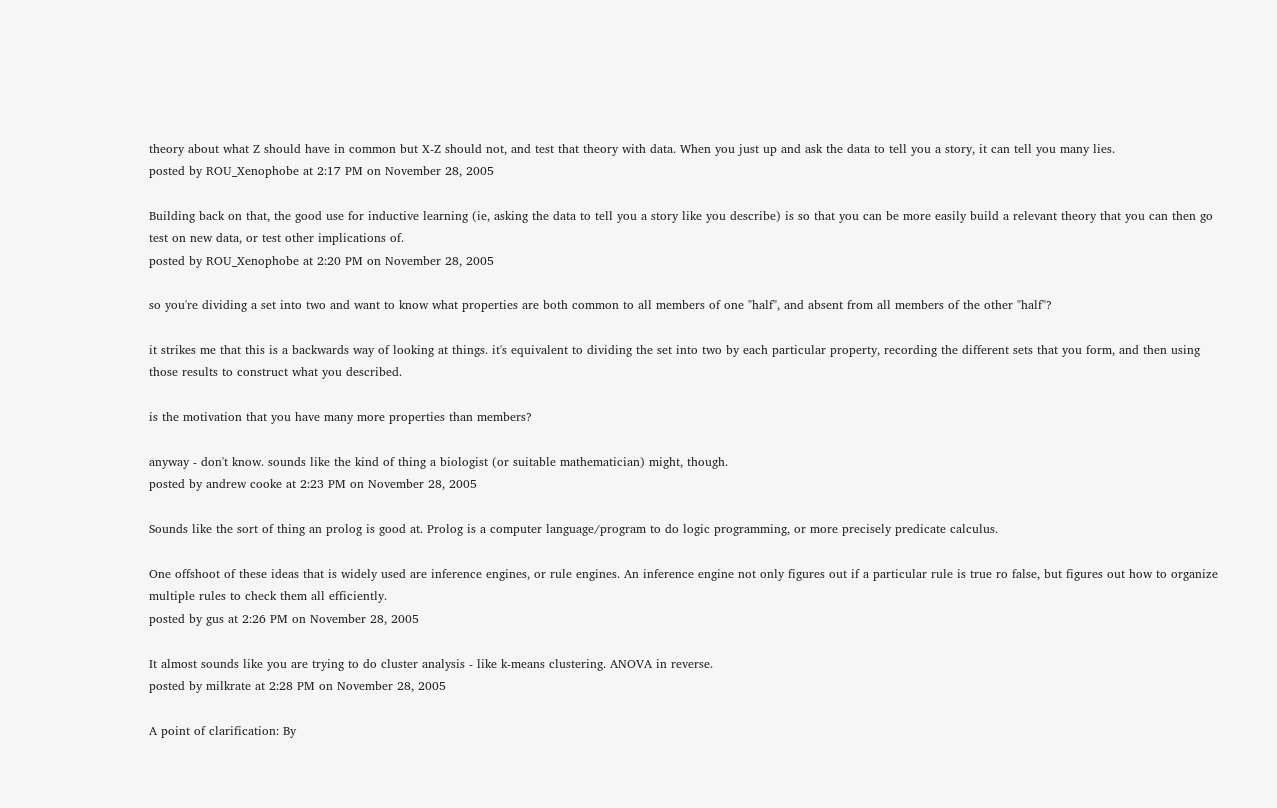theory about what Z should have in common but X-Z should not, and test that theory with data. When you just up and ask the data to tell you a story, it can tell you many lies.
posted by ROU_Xenophobe at 2:17 PM on November 28, 2005

Building back on that, the good use for inductive learning (ie, asking the data to tell you a story like you describe) is so that you can be more easily build a relevant theory that you can then go test on new data, or test other implications of.
posted by ROU_Xenophobe at 2:20 PM on November 28, 2005

so you're dividing a set into two and want to know what properties are both common to all members of one "half", and absent from all members of the other "half"?

it strikes me that this is a backwards way of looking at things. it's equivalent to dividing the set into two by each particular property, recording the different sets that you form, and then using those results to construct what you described.

is the motivation that you have many more properties than members?

anyway - don't know. sounds like the kind of thing a biologist (or suitable mathematician) might, though.
posted by andrew cooke at 2:23 PM on November 28, 2005

Sounds like the sort of thing an prolog is good at. Prolog is a computer language/program to do logic programming, or more precisely predicate calculus.

One offshoot of these ideas that is widely used are inference engines, or rule engines. An inference engine not only figures out if a particular rule is true ro false, but figures out how to organize multiple rules to check them all efficiently.
posted by gus at 2:26 PM on November 28, 2005

It almost sounds like you are trying to do cluster analysis - like k-means clustering. ANOVA in reverse.
posted by milkrate at 2:28 PM on November 28, 2005

A point of clarification: By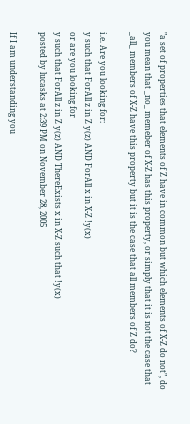"a set of properties that elements of Z have in common but which elements of X-Z do not", do you mean that _no_ memeber of X-Z has this property, or simply that it is not the case that _all_ members of X-Z have this property but it is the case that all members of Z do?

i.e. Are you looking for:
y such that ForAll z in Z y(z) AND ForAll x in X-Z !y(x)
or are you looking for
y such that ForAll z in Z y(z) AND ThereExists x in X-Z such that !y(x)
posted by lucasks at 2:39 PM on November 28, 2005

If I am understanding you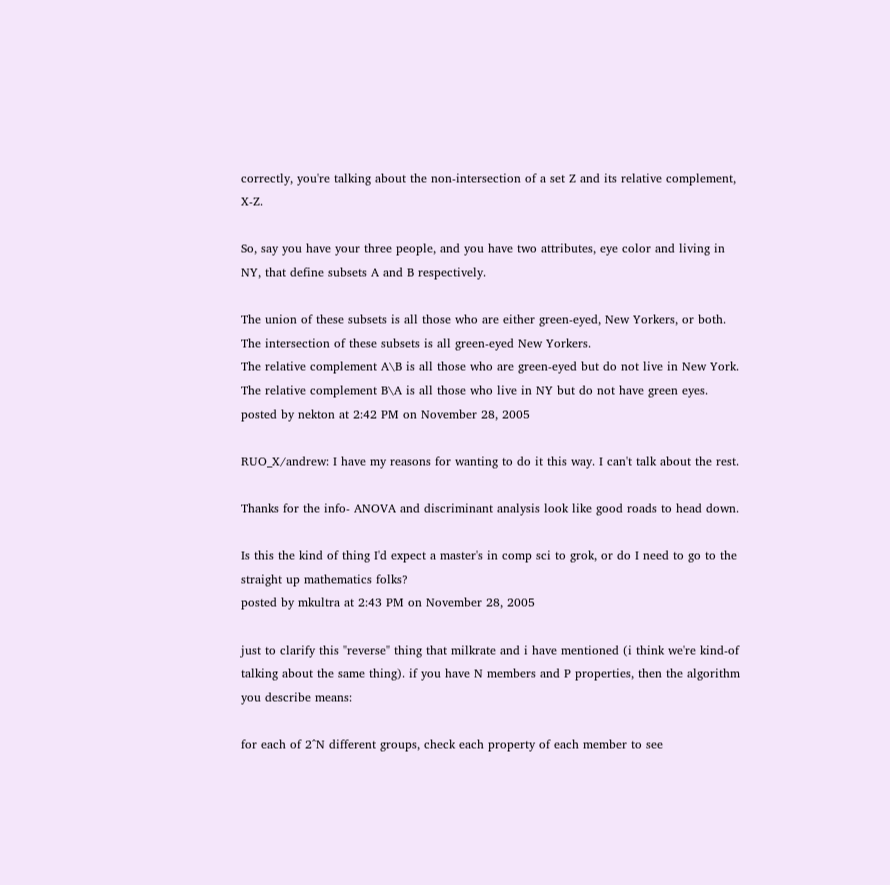correctly, you're talking about the non-intersection of a set Z and its relative complement, X-Z.

So, say you have your three people, and you have two attributes, eye color and living in NY, that define subsets A and B respectively.

The union of these subsets is all those who are either green-eyed, New Yorkers, or both.
The intersection of these subsets is all green-eyed New Yorkers.
The relative complement A\B is all those who are green-eyed but do not live in New York.
The relative complement B\A is all those who live in NY but do not have green eyes.
posted by nekton at 2:42 PM on November 28, 2005

RUO_X/andrew: I have my reasons for wanting to do it this way. I can't talk about the rest.

Thanks for the info- ANOVA and discriminant analysis look like good roads to head down.

Is this the kind of thing I'd expect a master's in comp sci to grok, or do I need to go to the straight up mathematics folks?
posted by mkultra at 2:43 PM on November 28, 2005

just to clarify this "reverse" thing that milkrate and i have mentioned (i think we're kind-of talking about the same thing). if you have N members and P properties, then the algorithm you describe means:

for each of 2^N different groups, check each property of each member to see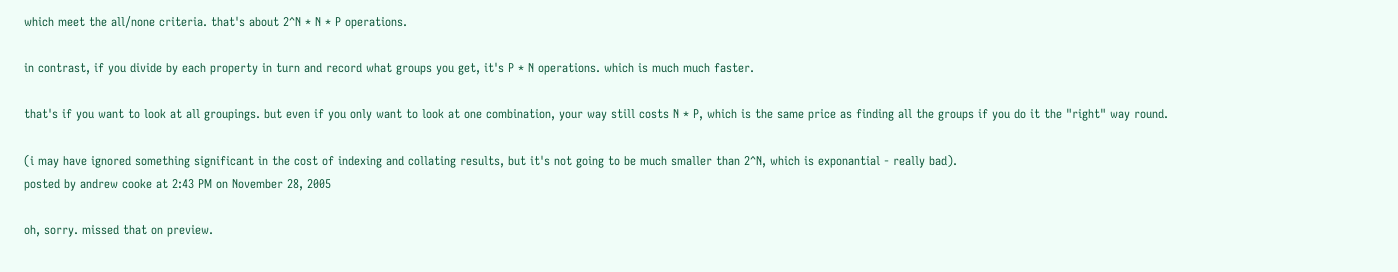which meet the all/none criteria. that's about 2^N * N * P operations.

in contrast, if you divide by each property in turn and record what groups you get, it's P * N operations. which is much much faster.

that's if you want to look at all groupings. but even if you only want to look at one combination, your way still costs N * P, which is the same price as finding all the groups if you do it the "right" way round.

(i may have ignored something significant in the cost of indexing and collating results, but it's not going to be much smaller than 2^N, which is exponantial - really bad).
posted by andrew cooke at 2:43 PM on November 28, 2005

oh, sorry. missed that on preview.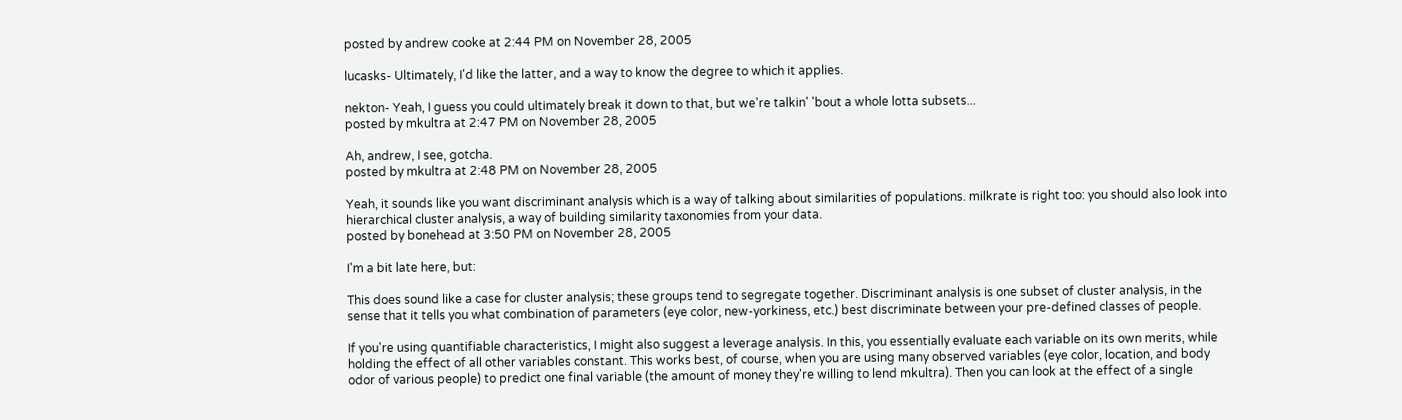posted by andrew cooke at 2:44 PM on November 28, 2005

lucasks- Ultimately, I'd like the latter, and a way to know the degree to which it applies.

nekton- Yeah, I guess you could ultimately break it down to that, but we're talkin' 'bout a whole lotta subsets...
posted by mkultra at 2:47 PM on November 28, 2005

Ah, andrew, I see, gotcha.
posted by mkultra at 2:48 PM on November 28, 2005

Yeah, it sounds like you want discriminant analysis which is a way of talking about similarities of populations. milkrate is right too: you should also look into hierarchical cluster analysis, a way of building similarity taxonomies from your data.
posted by bonehead at 3:50 PM on November 28, 2005

I'm a bit late here, but:

This does sound like a case for cluster analysis; these groups tend to segregate together. Discriminant analysis is one subset of cluster analysis, in the sense that it tells you what combination of parameters (eye color, new-yorkiness, etc.) best discriminate between your pre-defined classes of people.

If you're using quantifiable characteristics, I might also suggest a leverage analysis. In this, you essentially evaluate each variable on its own merits, while holding the effect of all other variables constant. This works best, of course, when you are using many observed variables (eye color, location, and body odor of various people) to predict one final variable (the amount of money they're willing to lend mkultra). Then you can look at the effect of a single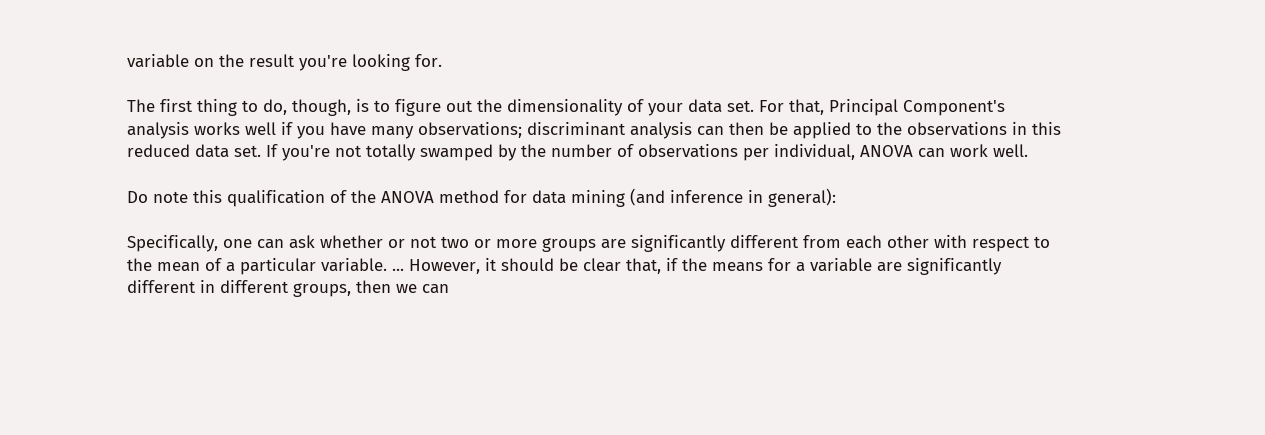variable on the result you're looking for.

The first thing to do, though, is to figure out the dimensionality of your data set. For that, Principal Component's analysis works well if you have many observations; discriminant analysis can then be applied to the observations in this reduced data set. If you're not totally swamped by the number of observations per individual, ANOVA can work well.

Do note this qualification of the ANOVA method for data mining (and inference in general):

Specifically, one can ask whether or not two or more groups are significantly different from each other with respect to the mean of a particular variable. ... However, it should be clear that, if the means for a variable are significantly different in different groups, then we can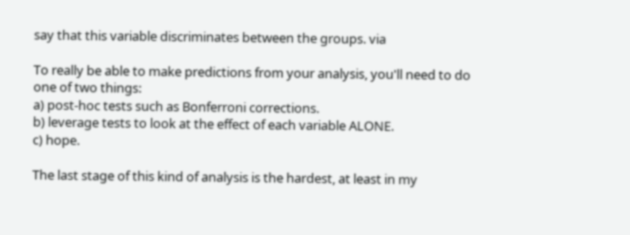say that this variable discriminates between the groups. via

To really be able to make predictions from your analysis, you'll need to do one of two things:
a) post-hoc tests such as Bonferroni corrections.
b) leverage tests to look at the effect of each variable ALONE.
c) hope.

The last stage of this kind of analysis is the hardest, at least in my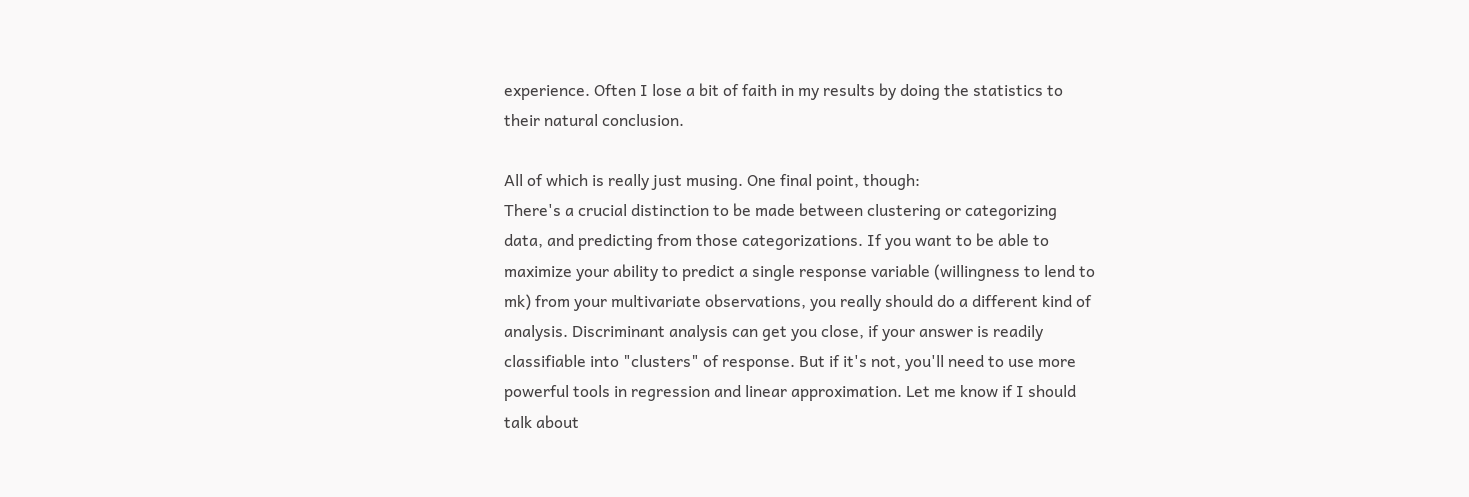experience. Often I lose a bit of faith in my results by doing the statistics to their natural conclusion.

All of which is really just musing. One final point, though:
There's a crucial distinction to be made between clustering or categorizing data, and predicting from those categorizations. If you want to be able to maximize your ability to predict a single response variable (willingness to lend to mk) from your multivariate observations, you really should do a different kind of analysis. Discriminant analysis can get you close, if your answer is readily classifiable into "clusters" of response. But if it's not, you'll need to use more powerful tools in regression and linear approximation. Let me know if I should talk about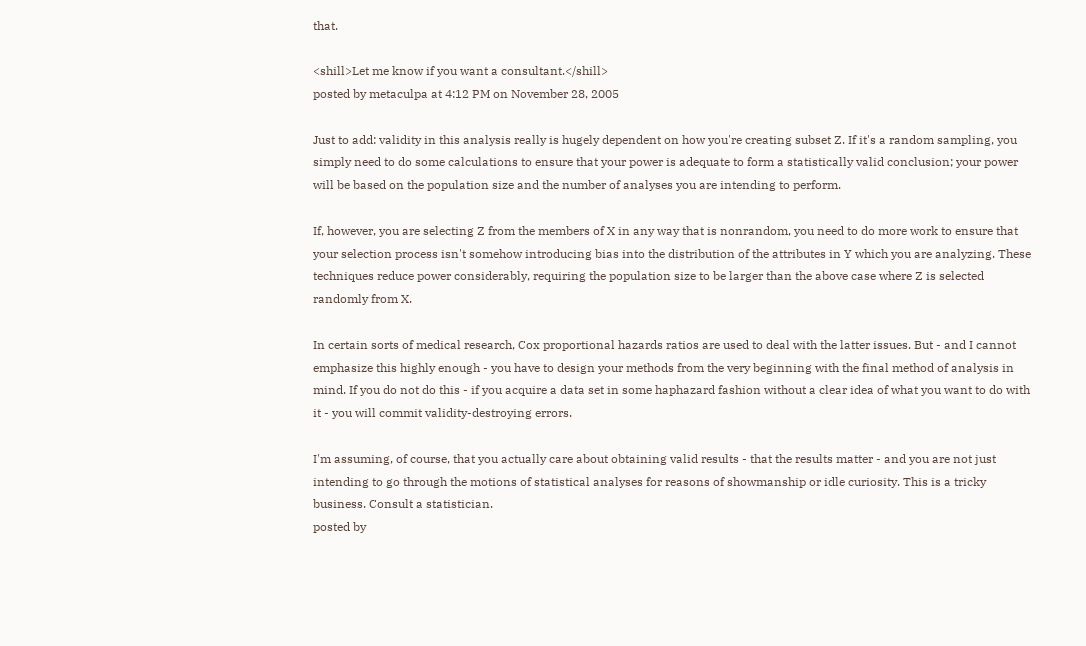that.

<shill>Let me know if you want a consultant.</shill>
posted by metaculpa at 4:12 PM on November 28, 2005

Just to add: validity in this analysis really is hugely dependent on how you're creating subset Z. If it's a random sampling, you simply need to do some calculations to ensure that your power is adequate to form a statistically valid conclusion; your power will be based on the population size and the number of analyses you are intending to perform.

If, however, you are selecting Z from the members of X in any way that is nonrandom, you need to do more work to ensure that your selection process isn't somehow introducing bias into the distribution of the attributes in Y which you are analyzing. These techniques reduce power considerably, requiring the population size to be larger than the above case where Z is selected randomly from X.

In certain sorts of medical research, Cox proportional hazards ratios are used to deal with the latter issues. But - and I cannot emphasize this highly enough - you have to design your methods from the very beginning with the final method of analysis in mind. If you do not do this - if you acquire a data set in some haphazard fashion without a clear idea of what you want to do with it - you will commit validity-destroying errors.

I'm assuming, of course, that you actually care about obtaining valid results - that the results matter - and you are not just intending to go through the motions of statistical analyses for reasons of showmanship or idle curiosity. This is a tricky business. Consult a statistician.
posted by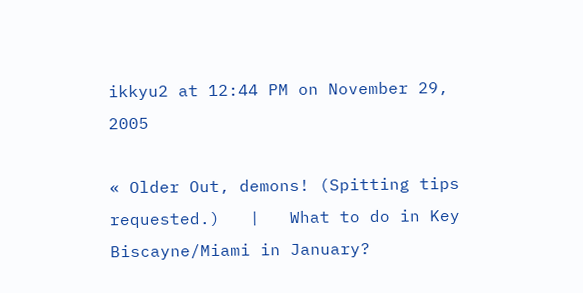ikkyu2 at 12:44 PM on November 29, 2005

« Older Out, demons! (Spitting tips requested.)   |   What to do in Key Biscayne/Miami in January?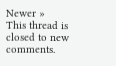Newer »
This thread is closed to new comments.